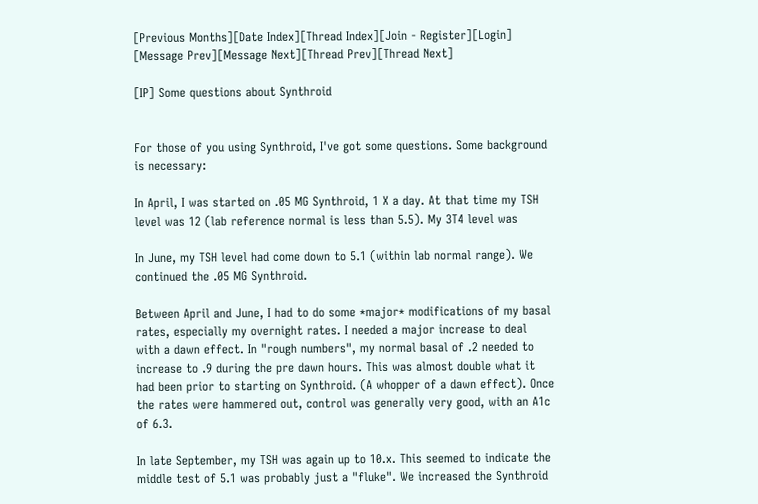[Previous Months][Date Index][Thread Index][Join - Register][Login]
[Message Prev][Message Next][Thread Prev][Thread Next]

[IP] Some questions about Synthroid


For those of you using Synthroid, I've got some questions. Some background
is necessary:

In April, I was started on .05 MG Synthroid, 1 X a day. At that time my TSH
level was 12 (lab reference normal is less than 5.5). My 3T4 level was

In June, my TSH level had come down to 5.1 (within lab normal range). We
continued the .05 MG Synthroid.

Between April and June, I had to do some *major* modifications of my basal
rates, especially my overnight rates. I needed a major increase to deal
with a dawn effect. In "rough numbers", my normal basal of .2 needed to
increase to .9 during the pre dawn hours. This was almost double what it
had been prior to starting on Synthroid. (A whopper of a dawn effect). Once
the rates were hammered out, control was generally very good, with an A1c
of 6.3.

In late September, my TSH was again up to 10.x. This seemed to indicate the
middle test of 5.1 was probably just a "fluke". We increased the Synthroid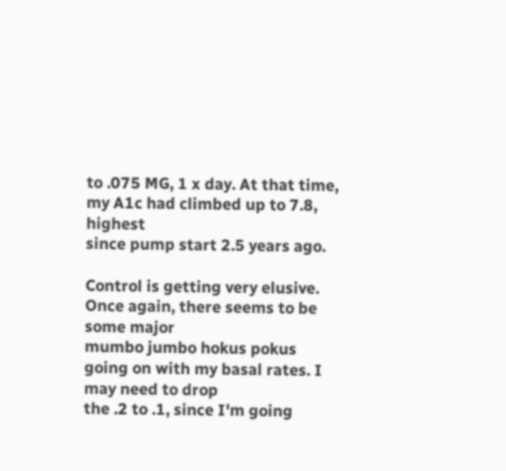to .075 MG, 1 x day. At that time, my A1c had climbed up to 7.8, highest
since pump start 2.5 years ago.

Control is getting very elusive. Once again, there seems to be some major
mumbo jumbo hokus pokus going on with my basal rates. I may need to drop
the .2 to .1, since I'm going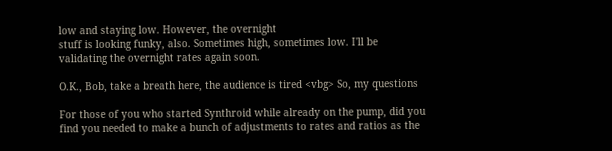low and staying low. However, the overnight
stuff is looking funky, also. Sometimes high, sometimes low. I'll be
validating the overnight rates again soon.

O.K., Bob, take a breath here, the audience is tired <vbg> So, my questions

For those of you who started Synthroid while already on the pump, did you
find you needed to make a bunch of adjustments to rates and ratios as the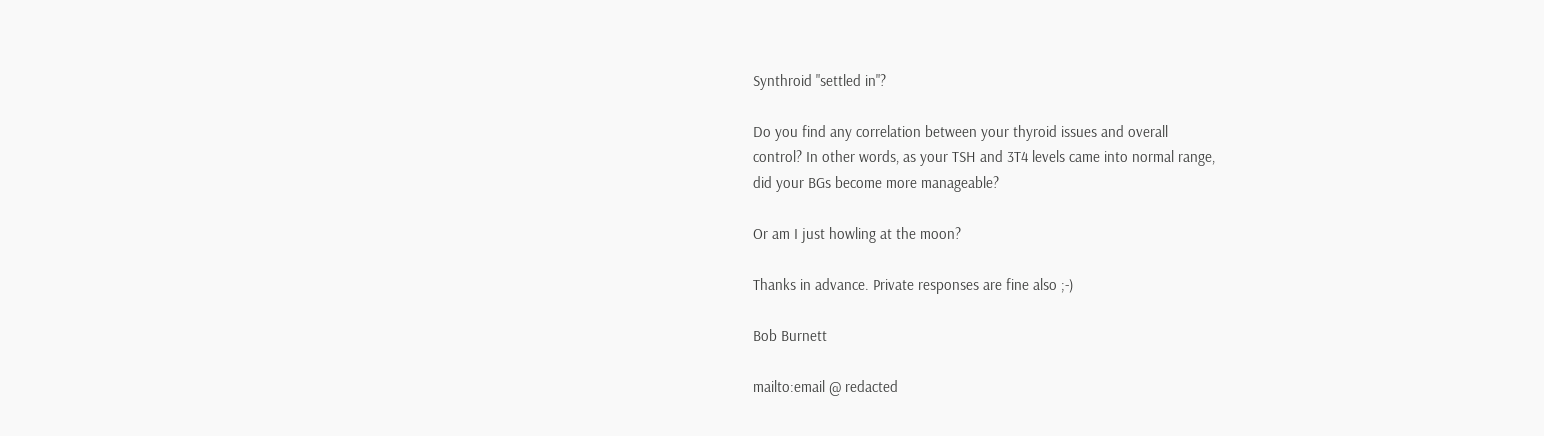Synthroid "settled in"?

Do you find any correlation between your thyroid issues and overall
control? In other words, as your TSH and 3T4 levels came into normal range,
did your BGs become more manageable?

Or am I just howling at the moon?

Thanks in advance. Private responses are fine also ;-)

Bob Burnett

mailto:email @ redacted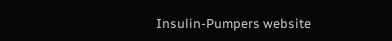Insulin-Pumpers website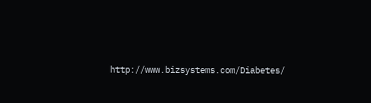http://www.bizsystems.com/Diabetes/